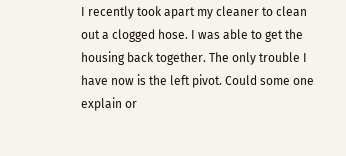I recently took apart my cleaner to clean out a clogged hose. I was able to get the housing back together. The only trouble I have now is the left pivot. Could some one explain or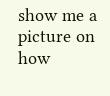show me a picture on how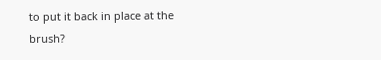to put it back in place at the brush?